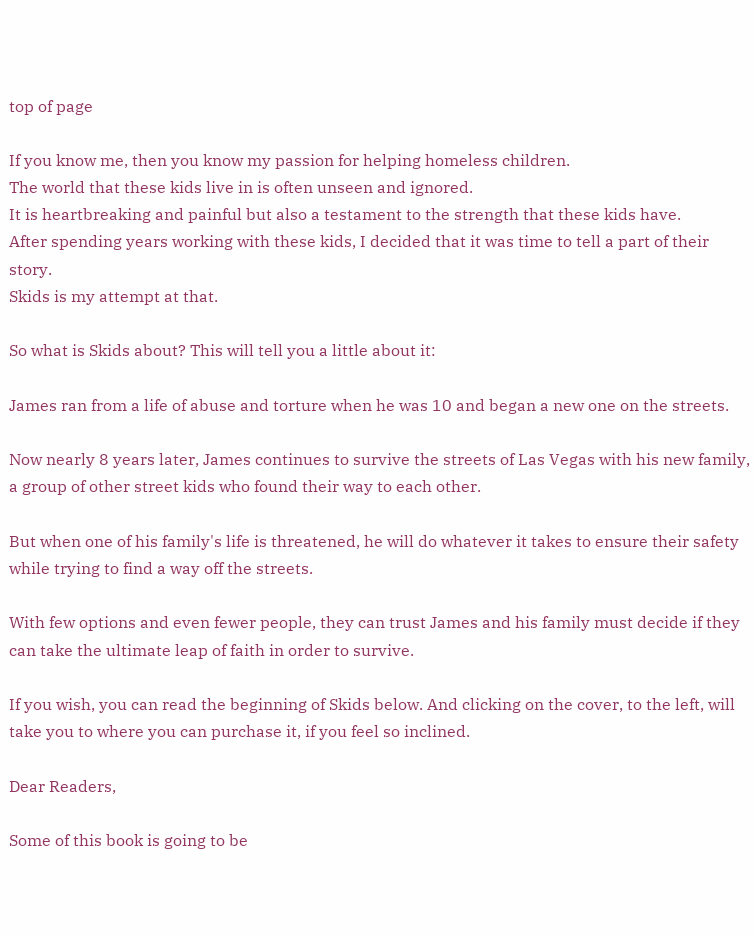top of page

If you know me, then you know my passion for helping homeless children.
The world that these kids live in is often unseen and ignored.
It is heartbreaking and painful but also a testament to the strength that these kids have.
After spending years working with these kids, I decided that it was time to tell a part of their story.
Skids is my attempt at that.

So what is Skids about? This will tell you a little about it:

James ran from a life of abuse and torture when he was 10 and began a new one on the streets.

Now nearly 8 years later, James continues to survive the streets of Las Vegas with his new family, a group of other street kids who found their way to each other.

But when one of his family's life is threatened, he will do whatever it takes to ensure their safety while trying to find a way off the streets.

With few options and even fewer people, they can trust James and his family must decide if they can take the ultimate leap of faith in order to survive.

If you wish, you can read the beginning of Skids below. And clicking on the cover, to the left, will take you to where you can purchase it, if you feel so inclined.

Dear Readers,

Some of this book is going to be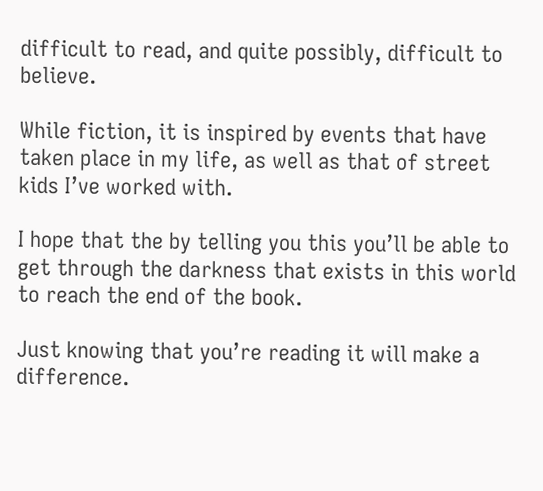difficult to read, and quite possibly, difficult to believe.

While fiction, it is inspired by events that have taken place in my life, as well as that of street kids I’ve worked with.

I hope that the by telling you this you’ll be able to get through the darkness that exists in this world to reach the end of the book.

Just knowing that you’re reading it will make a difference.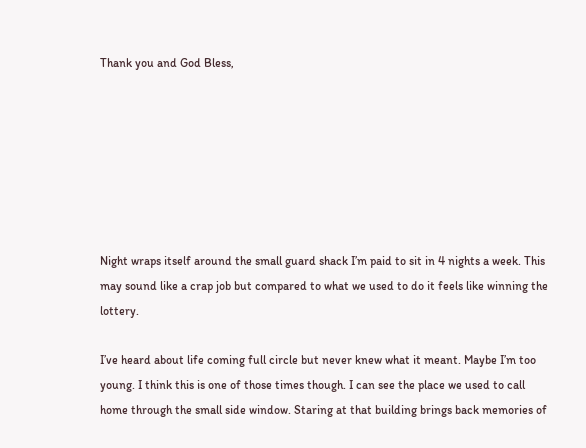Thank you and God Bless,







Night wraps itself around the small guard shack I’m paid to sit in 4 nights a week. This may sound like a crap job but compared to what we used to do it feels like winning the lottery.

I’ve heard about life coming full circle but never knew what it meant. Maybe I’m too young. I think this is one of those times though. I can see the place we used to call home through the small side window. Staring at that building brings back memories of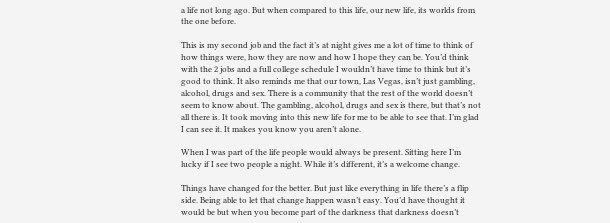a life not long ago. But when compared to this life, our new life, its worlds from the one before.

This is my second job and the fact it’s at night gives me a lot of time to think of how things were, how they are now and how I hope they can be. You’d think with the 2 jobs and a full college schedule I wouldn’t have time to think but it’s good to think. It also reminds me that our town, Las Vegas, isn’t just gambling, alcohol, drugs and sex. There is a community that the rest of the world doesn’t seem to know about. The gambling, alcohol, drugs and sex is there, but that’s not all there is. It took moving into this new life for me to be able to see that. I’m glad I can see it. It makes you know you aren’t alone.

When I was part of the life people would always be present. Sitting here I’m lucky if I see two people a night. While it’s different, it’s a welcome change.

Things have changed for the better. But just like everything in life there’s a flip side. Being able to let that change happen wasn’t easy. You’d have thought it would be but when you become part of the darkness that darkness doesn’t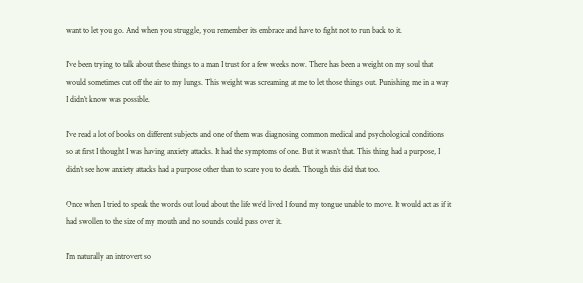want to let you go. And when you struggle, you remember its embrace and have to fight not to run back to it.

I’ve been trying to talk about these things to a man I trust for a few weeks now. There has been a weight on my soul that would sometimes cut off the air to my lungs. This weight was screaming at me to let those things out. Punishing me in a way I didn’t know was possible.

I’ve read a lot of books on different subjects and one of them was diagnosing common medical and psychological conditions so at first I thought I was having anxiety attacks. It had the symptoms of one. But it wasn’t that. This thing had a purpose, I didn’t see how anxiety attacks had a purpose other than to scare you to death. Though this did that too.

Once when I tried to speak the words out loud about the life we’d lived I found my tongue unable to move. It would act as if it had swollen to the size of my mouth and no sounds could pass over it.

I’m naturally an introvert so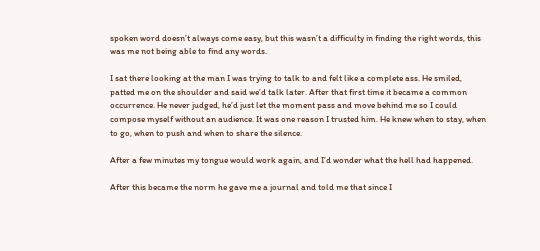spoken word doesn’t always come easy, but this wasn’t a difficulty in finding the right words, this was me not being able to find any words.

I sat there looking at the man I was trying to talk to and felt like a complete ass. He smiled, patted me on the shoulder and said we’d talk later. After that first time it became a common occurrence. He never judged, he’d just let the moment pass and move behind me so I could compose myself without an audience. It was one reason I trusted him. He knew when to stay, when to go, when to push and when to share the silence.

After a few minutes my tongue would work again, and I’d wonder what the hell had happened.

After this became the norm he gave me a journal and told me that since I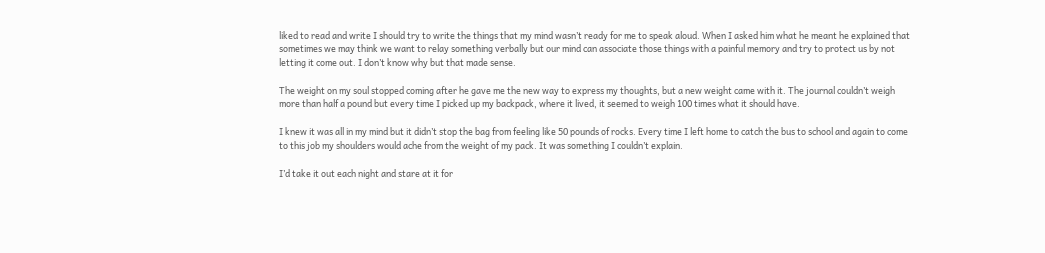liked to read and write I should try to write the things that my mind wasn’t ready for me to speak aloud. When I asked him what he meant he explained that sometimes we may think we want to relay something verbally but our mind can associate those things with a painful memory and try to protect us by not letting it come out. I don’t know why but that made sense.

The weight on my soul stopped coming after he gave me the new way to express my thoughts, but a new weight came with it. The journal couldn’t weigh more than half a pound but every time I picked up my backpack, where it lived, it seemed to weigh 100 times what it should have.

I knew it was all in my mind but it didn’t stop the bag from feeling like 50 pounds of rocks. Every time I left home to catch the bus to school and again to come to this job my shoulders would ache from the weight of my pack. It was something I couldn’t explain.

I’d take it out each night and stare at it for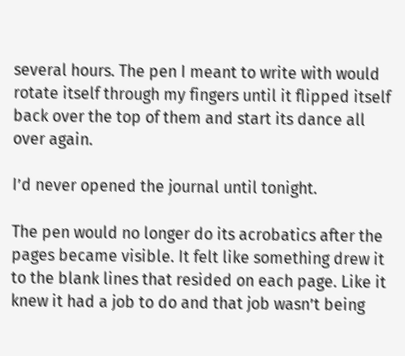several hours. The pen I meant to write with would rotate itself through my fingers until it flipped itself back over the top of them and start its dance all over again.

I’d never opened the journal until tonight.

The pen would no longer do its acrobatics after the pages became visible. It felt like something drew it to the blank lines that resided on each page. Like it knew it had a job to do and that job wasn’t being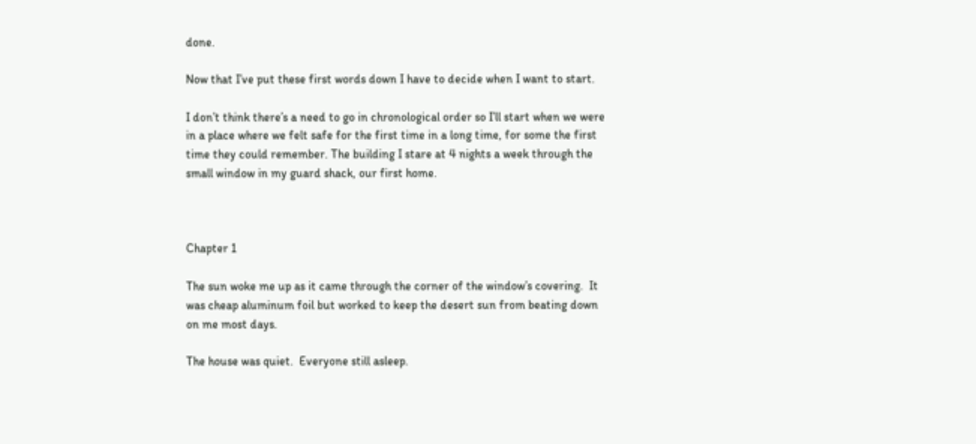done.

Now that I’ve put these first words down I have to decide when I want to start.

I don’t think there’s a need to go in chronological order so I’ll start when we were in a place where we felt safe for the first time in a long time, for some the first time they could remember. The building I stare at 4 nights a week through the small window in my guard shack, our first home.



Chapter 1

The sun woke me up as it came through the corner of the window’s covering.  It was cheap aluminum foil but worked to keep the desert sun from beating down on me most days.

The house was quiet.  Everyone still asleep.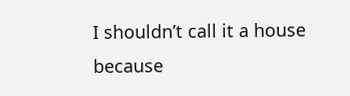I shouldn’t call it a house because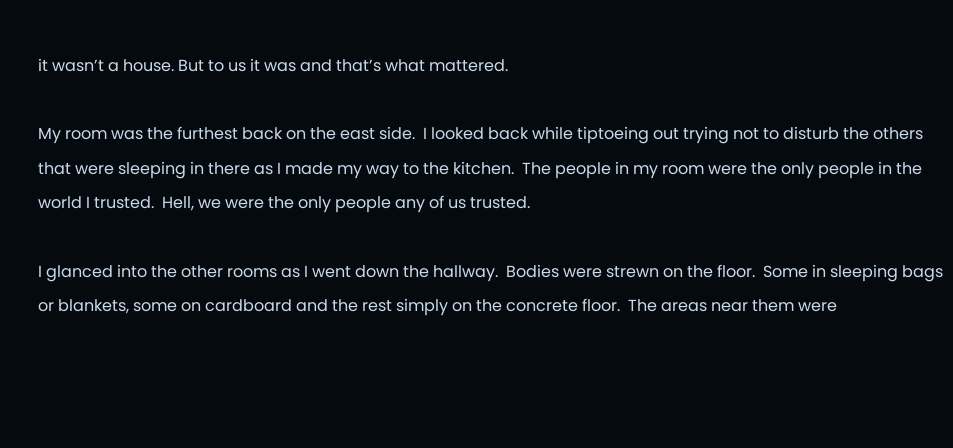it wasn’t a house. But to us it was and that’s what mattered.

My room was the furthest back on the east side.  I looked back while tiptoeing out trying not to disturb the others that were sleeping in there as I made my way to the kitchen.  The people in my room were the only people in the world I trusted.  Hell, we were the only people any of us trusted.

I glanced into the other rooms as I went down the hallway.  Bodies were strewn on the floor.  Some in sleeping bags or blankets, some on cardboard and the rest simply on the concrete floor.  The areas near them were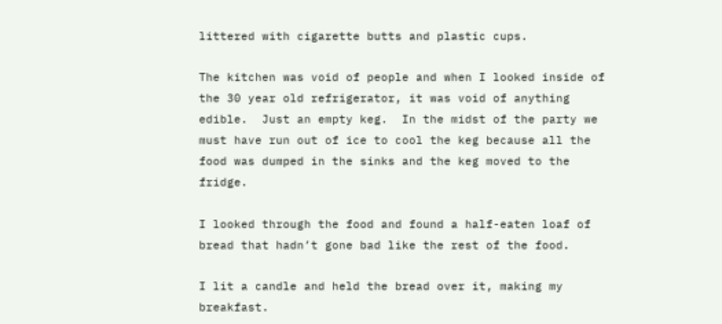littered with cigarette butts and plastic cups.

The kitchen was void of people and when I looked inside of the 30 year old refrigerator, it was void of anything edible.  Just an empty keg.  In the midst of the party we must have run out of ice to cool the keg because all the food was dumped in the sinks and the keg moved to the fridge.

I looked through the food and found a half-eaten loaf of bread that hadn’t gone bad like the rest of the food.

I lit a candle and held the bread over it, making my breakfast.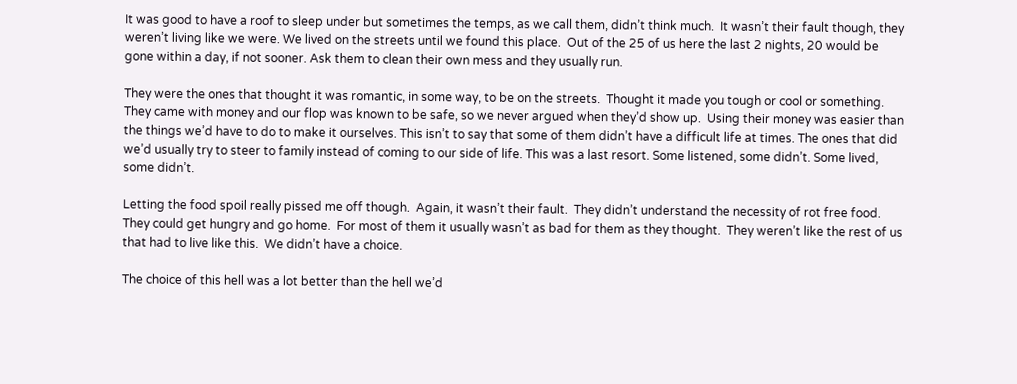It was good to have a roof to sleep under but sometimes the temps, as we call them, didn’t think much.  It wasn’t their fault though, they weren’t living like we were. We lived on the streets until we found this place.  Out of the 25 of us here the last 2 nights, 20 would be gone within a day, if not sooner. Ask them to clean their own mess and they usually run.

They were the ones that thought it was romantic, in some way, to be on the streets.  Thought it made you tough or cool or something.  They came with money and our flop was known to be safe, so we never argued when they’d show up.  Using their money was easier than the things we’d have to do to make it ourselves. This isn’t to say that some of them didn’t have a difficult life at times. The ones that did we’d usually try to steer to family instead of coming to our side of life. This was a last resort. Some listened, some didn’t. Some lived, some didn’t.

Letting the food spoil really pissed me off though.  Again, it wasn’t their fault.  They didn’t understand the necessity of rot free food.  They could get hungry and go home.  For most of them it usually wasn’t as bad for them as they thought.  They weren’t like the rest of us that had to live like this.  We didn’t have a choice.

The choice of this hell was a lot better than the hell we’d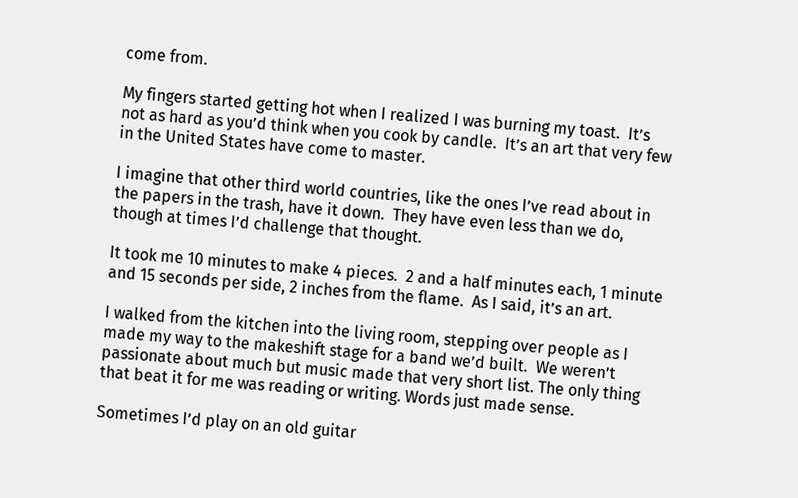come from.

My fingers started getting hot when I realized I was burning my toast.  It’s not as hard as you’d think when you cook by candle.  It’s an art that very few in the United States have come to master.

I imagine that other third world countries, like the ones I’ve read about in the papers in the trash, have it down.  They have even less than we do, though at times I’d challenge that thought.

It took me 10 minutes to make 4 pieces.  2 and a half minutes each, 1 minute and 15 seconds per side, 2 inches from the flame.  As I said, it’s an art.

I walked from the kitchen into the living room, stepping over people as I made my way to the makeshift stage for a band we’d built.  We weren’t passionate about much but music made that very short list. The only thing that beat it for me was reading or writing. Words just made sense.

Sometimes I’d play on an old guitar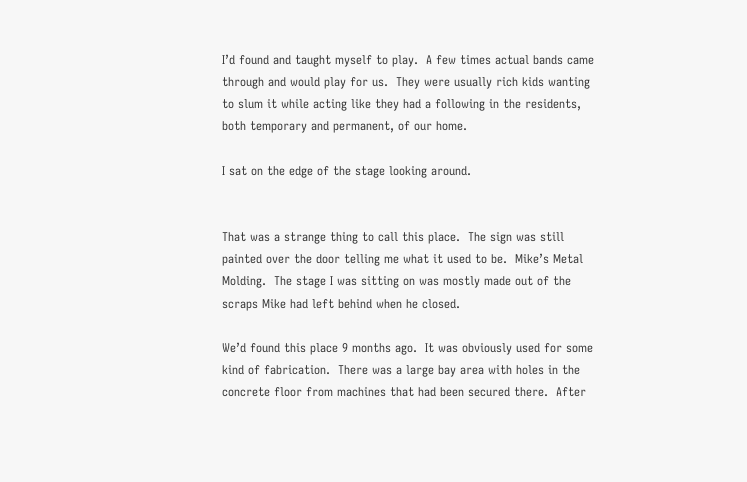I’d found and taught myself to play.  A few times actual bands came through and would play for us.  They were usually rich kids wanting to slum it while acting like they had a following in the residents, both temporary and permanent, of our home.

I sat on the edge of the stage looking around.


That was a strange thing to call this place.  The sign was still painted over the door telling me what it used to be.  Mike’s Metal Molding.  The stage I was sitting on was mostly made out of the scraps Mike had left behind when he closed.

We’d found this place 9 months ago.  It was obviously used for some kind of fabrication.  There was a large bay area with holes in the concrete floor from machines that had been secured there.  After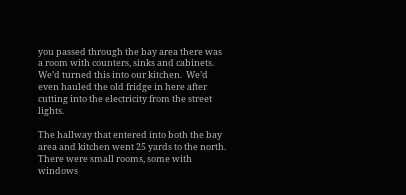you passed through the bay area there was a room with counters, sinks and cabinets.  We’d turned this into our kitchen.  We’d even hauled the old fridge in here after cutting into the electricity from the street lights.

The hallway that entered into both the bay area and kitchen went 25 yards to the north.  There were small rooms, some with windows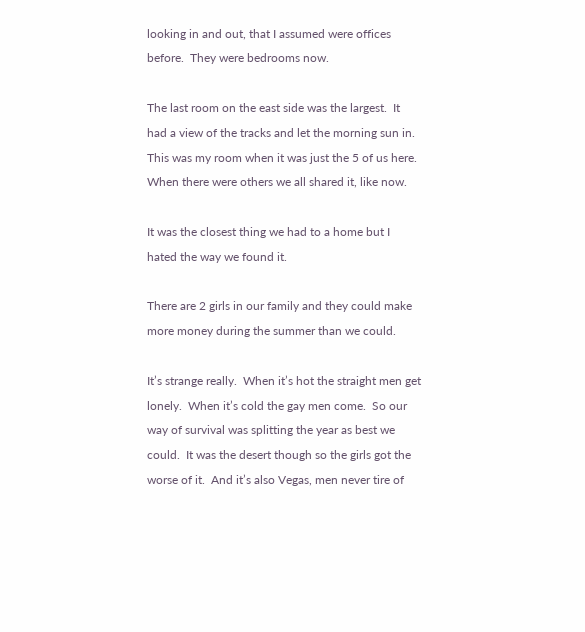looking in and out, that I assumed were offices before.  They were bedrooms now.

The last room on the east side was the largest.  It had a view of the tracks and let the morning sun in.  This was my room when it was just the 5 of us here.  When there were others we all shared it, like now.

It was the closest thing we had to a home but I hated the way we found it.

There are 2 girls in our family and they could make more money during the summer than we could.

It’s strange really.  When it’s hot the straight men get lonely.  When it’s cold the gay men come.  So our way of survival was splitting the year as best we could.  It was the desert though so the girls got the worse of it.  And it’s also Vegas, men never tire of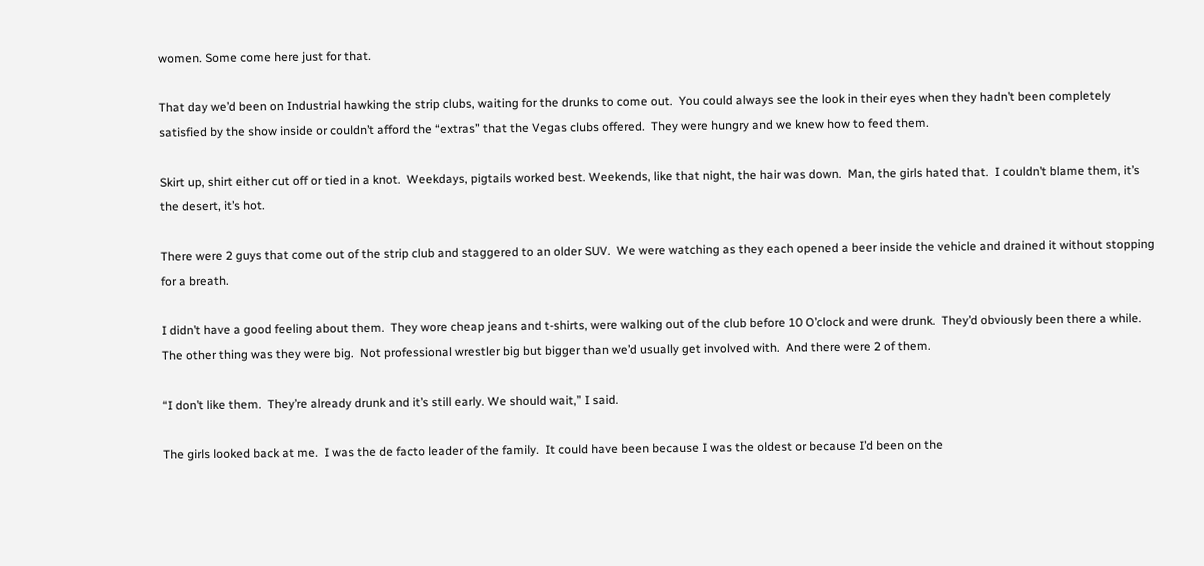women. Some come here just for that.

That day we’d been on Industrial hawking the strip clubs, waiting for the drunks to come out.  You could always see the look in their eyes when they hadn’t been completely satisfied by the show inside or couldn’t afford the “extras” that the Vegas clubs offered.  They were hungry and we knew how to feed them.

Skirt up, shirt either cut off or tied in a knot.  Weekdays, pigtails worked best. Weekends, like that night, the hair was down.  Man, the girls hated that.  I couldn’t blame them, it’s the desert, it’s hot.

There were 2 guys that come out of the strip club and staggered to an older SUV.  We were watching as they each opened a beer inside the vehicle and drained it without stopping for a breath.

I didn’t have a good feeling about them.  They wore cheap jeans and t-shirts, were walking out of the club before 10 O’clock and were drunk.  They’d obviously been there a while.  The other thing was they were big.  Not professional wrestler big but bigger than we’d usually get involved with.  And there were 2 of them.

“I don’t like them.  They’re already drunk and it’s still early. We should wait,” I said.

The girls looked back at me.  I was the de facto leader of the family.  It could have been because I was the oldest or because I’d been on the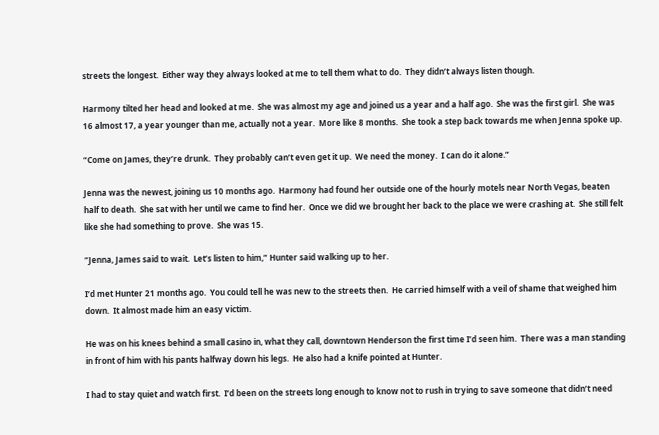streets the longest.  Either way they always looked at me to tell them what to do.  They didn’t always listen though.

Harmony tilted her head and looked at me.  She was almost my age and joined us a year and a half ago.  She was the first girl.  She was 16 almost 17, a year younger than me, actually not a year.  More like 8 months.  She took a step back towards me when Jenna spoke up.

“Come on James, they’re drunk.  They probably can’t even get it up.  We need the money.  I can do it alone.”

Jenna was the newest, joining us 10 months ago.  Harmony had found her outside one of the hourly motels near North Vegas, beaten half to death.  She sat with her until we came to find her.  Once we did we brought her back to the place we were crashing at.  She still felt like she had something to prove.  She was 15.

“Jenna, James said to wait.  Let’s listen to him,” Hunter said walking up to her.

I’d met Hunter 21 months ago.  You could tell he was new to the streets then.  He carried himself with a veil of shame that weighed him down.  It almost made him an easy victim.

He was on his knees behind a small casino in, what they call, downtown Henderson the first time I’d seen him.  There was a man standing in front of him with his pants halfway down his legs.  He also had a knife pointed at Hunter.

I had to stay quiet and watch first.  I’d been on the streets long enough to know not to rush in trying to save someone that didn’t need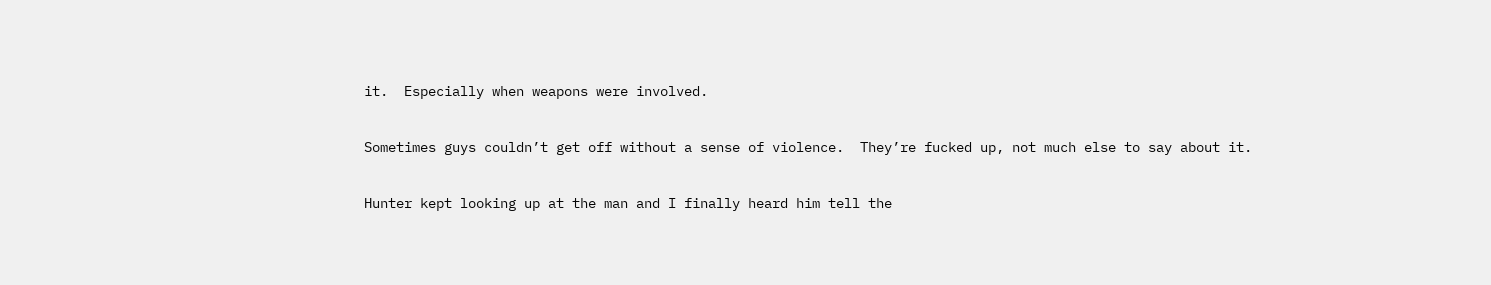it.  Especially when weapons were involved.

Sometimes guys couldn’t get off without a sense of violence.  They’re fucked up, not much else to say about it.

Hunter kept looking up at the man and I finally heard him tell the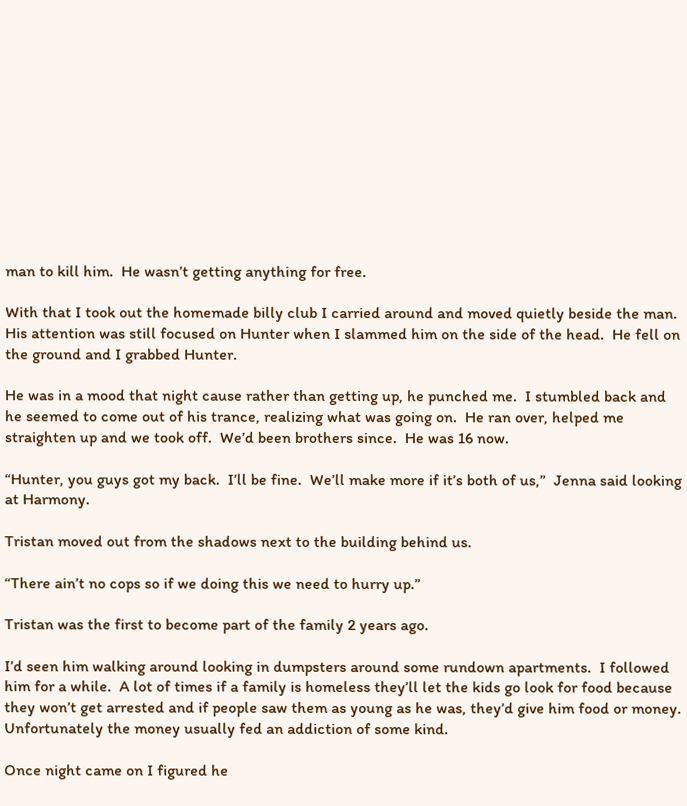man to kill him.  He wasn’t getting anything for free.

With that I took out the homemade billy club I carried around and moved quietly beside the man.  His attention was still focused on Hunter when I slammed him on the side of the head.  He fell on the ground and I grabbed Hunter.

He was in a mood that night cause rather than getting up, he punched me.  I stumbled back and he seemed to come out of his trance, realizing what was going on.  He ran over, helped me straighten up and we took off.  We’d been brothers since.  He was 16 now.

“Hunter, you guys got my back.  I’ll be fine.  We’ll make more if it’s both of us,”  Jenna said looking at Harmony.

Tristan moved out from the shadows next to the building behind us.

“There ain’t no cops so if we doing this we need to hurry up.”

Tristan was the first to become part of the family 2 years ago.

I’d seen him walking around looking in dumpsters around some rundown apartments.  I followed him for a while.  A lot of times if a family is homeless they’ll let the kids go look for food because they won’t get arrested and if people saw them as young as he was, they’d give him food or money. Unfortunately the money usually fed an addiction of some kind.

Once night came on I figured he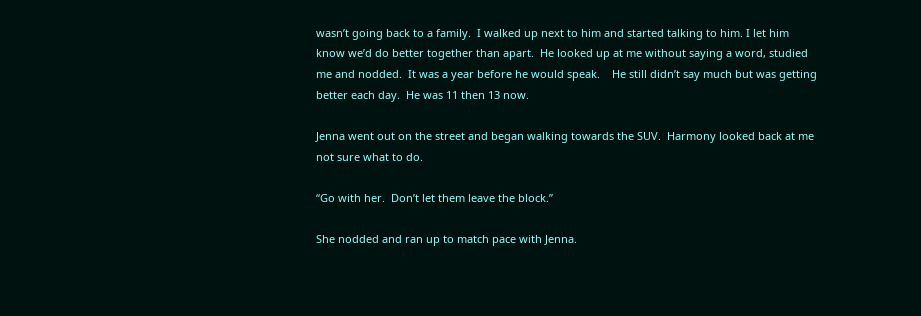wasn’t going back to a family.  I walked up next to him and started talking to him. I let him know we’d do better together than apart.  He looked up at me without saying a word, studied me and nodded.  It was a year before he would speak.    He still didn’t say much but was getting better each day.  He was 11 then 13 now.

Jenna went out on the street and began walking towards the SUV.  Harmony looked back at me not sure what to do.

“Go with her.  Don’t let them leave the block.”

She nodded and ran up to match pace with Jenna.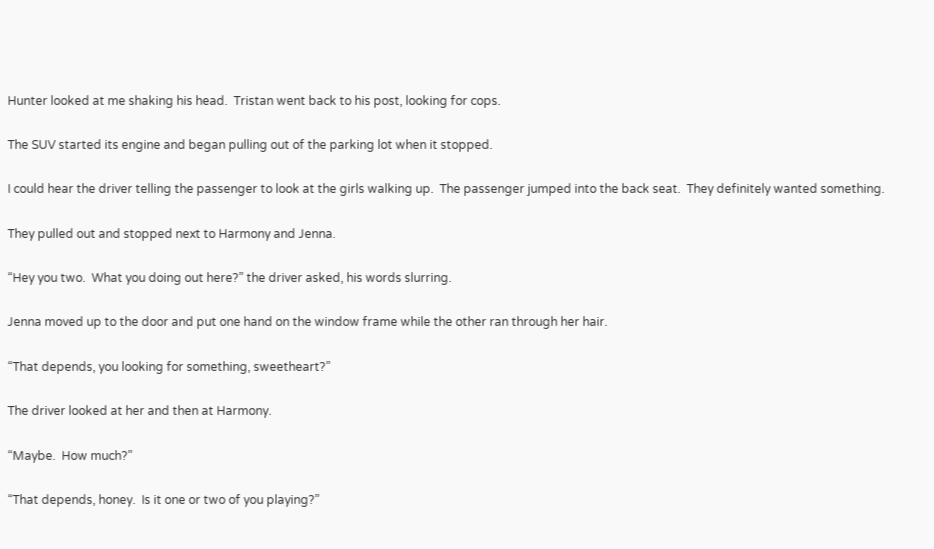Hunter looked at me shaking his head.  Tristan went back to his post, looking for cops.

The SUV started its engine and began pulling out of the parking lot when it stopped.

I could hear the driver telling the passenger to look at the girls walking up.  The passenger jumped into the back seat.  They definitely wanted something.

They pulled out and stopped next to Harmony and Jenna.

“Hey you two.  What you doing out here?” the driver asked, his words slurring.

Jenna moved up to the door and put one hand on the window frame while the other ran through her hair.

“That depends, you looking for something, sweetheart?”

The driver looked at her and then at Harmony.

“Maybe.  How much?”

“That depends, honey.  Is it one or two of you playing?”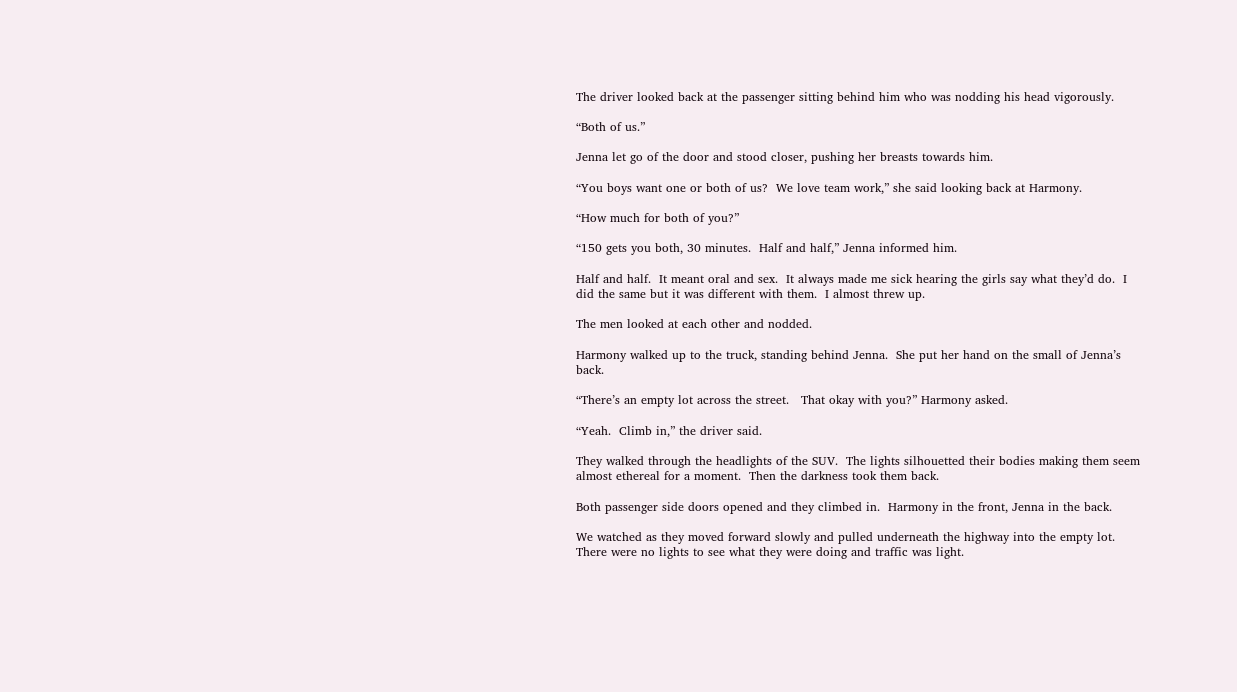The driver looked back at the passenger sitting behind him who was nodding his head vigorously.

“Both of us.”

Jenna let go of the door and stood closer, pushing her breasts towards him.

“You boys want one or both of us?  We love team work,” she said looking back at Harmony.

“How much for both of you?”

“150 gets you both, 30 minutes.  Half and half,” Jenna informed him.

Half and half.  It meant oral and sex.  It always made me sick hearing the girls say what they’d do.  I did the same but it was different with them.  I almost threw up.

The men looked at each other and nodded.

Harmony walked up to the truck, standing behind Jenna.  She put her hand on the small of Jenna’s back.

“There’s an empty lot across the street.   That okay with you?” Harmony asked.

“Yeah.  Climb in,” the driver said.

They walked through the headlights of the SUV.  The lights silhouetted their bodies making them seem almost ethereal for a moment.  Then the darkness took them back.

Both passenger side doors opened and they climbed in.  Harmony in the front, Jenna in the back.

We watched as they moved forward slowly and pulled underneath the highway into the empty lot.  There were no lights to see what they were doing and traffic was light.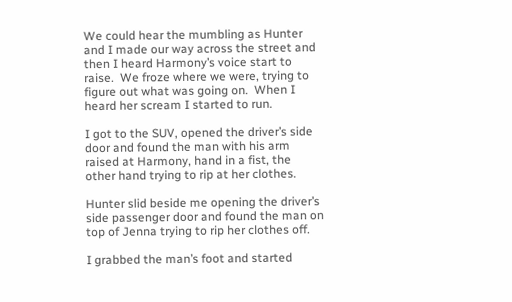We could hear the mumbling as Hunter and I made our way across the street and then I heard Harmony’s voice start to raise.  We froze where we were, trying to figure out what was going on.  When I heard her scream I started to run.

I got to the SUV, opened the driver’s side door and found the man with his arm raised at Harmony, hand in a fist, the other hand trying to rip at her clothes.

Hunter slid beside me opening the driver’s side passenger door and found the man on top of Jenna trying to rip her clothes off.

I grabbed the man’s foot and started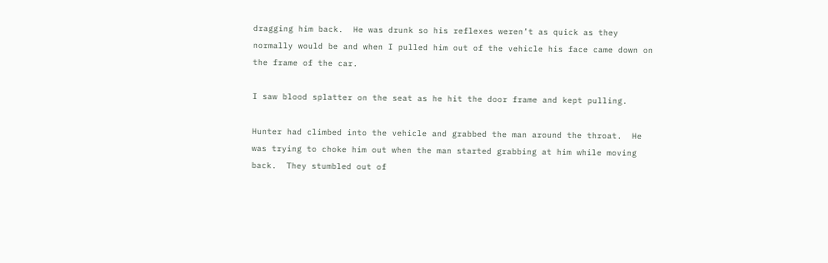dragging him back.  He was drunk so his reflexes weren’t as quick as they normally would be and when I pulled him out of the vehicle his face came down on the frame of the car.

I saw blood splatter on the seat as he hit the door frame and kept pulling.

Hunter had climbed into the vehicle and grabbed the man around the throat.  He was trying to choke him out when the man started grabbing at him while moving back.  They stumbled out of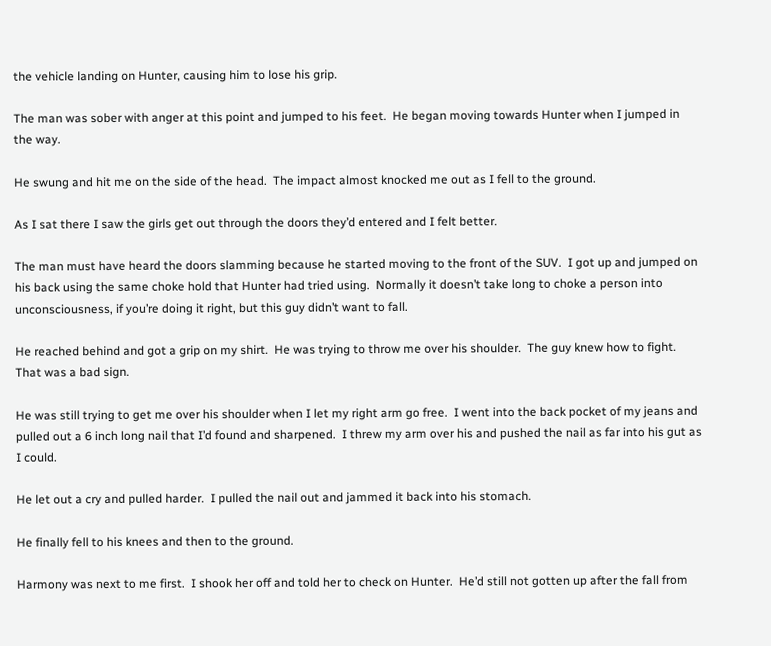the vehicle landing on Hunter, causing him to lose his grip.

The man was sober with anger at this point and jumped to his feet.  He began moving towards Hunter when I jumped in the way.

He swung and hit me on the side of the head.  The impact almost knocked me out as I fell to the ground.

As I sat there I saw the girls get out through the doors they’d entered and I felt better.

The man must have heard the doors slamming because he started moving to the front of the SUV.  I got up and jumped on his back using the same choke hold that Hunter had tried using.  Normally it doesn’t take long to choke a person into unconsciousness, if you’re doing it right, but this guy didn’t want to fall.

He reached behind and got a grip on my shirt.  He was trying to throw me over his shoulder.  The guy knew how to fight.  That was a bad sign.

He was still trying to get me over his shoulder when I let my right arm go free.  I went into the back pocket of my jeans and pulled out a 6 inch long nail that I’d found and sharpened.  I threw my arm over his and pushed the nail as far into his gut as I could.

He let out a cry and pulled harder.  I pulled the nail out and jammed it back into his stomach.

He finally fell to his knees and then to the ground.

Harmony was next to me first.  I shook her off and told her to check on Hunter.  He’d still not gotten up after the fall from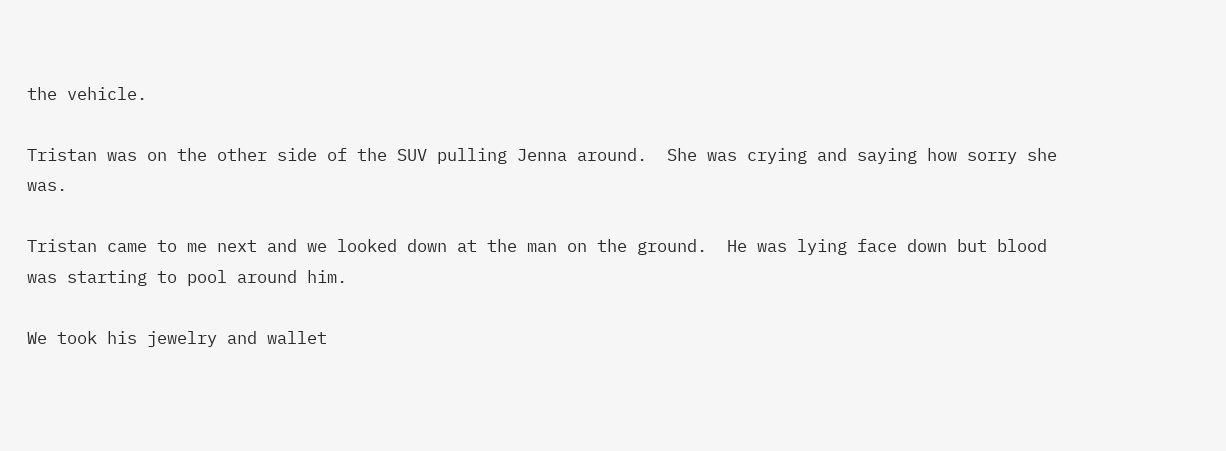the vehicle.

Tristan was on the other side of the SUV pulling Jenna around.  She was crying and saying how sorry she was.

Tristan came to me next and we looked down at the man on the ground.  He was lying face down but blood was starting to pool around him.

We took his jewelry and wallet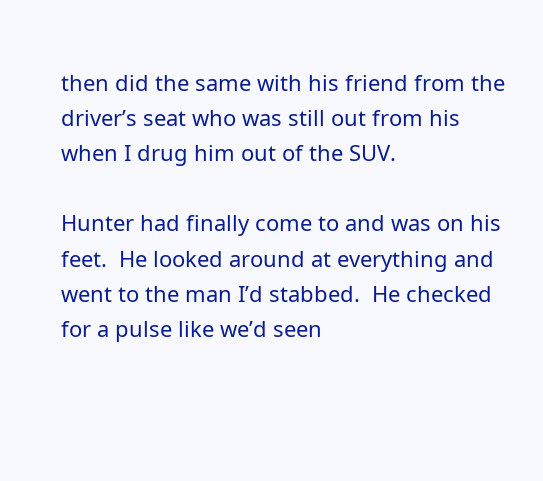then did the same with his friend from the driver’s seat who was still out from his when I drug him out of the SUV.

Hunter had finally come to and was on his feet.  He looked around at everything and went to the man I’d stabbed.  He checked for a pulse like we’d seen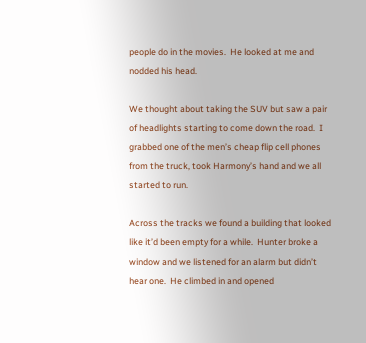people do in the movies.  He looked at me and nodded his head.

We thought about taking the SUV but saw a pair of headlights starting to come down the road.  I grabbed one of the men’s cheap flip cell phones from the truck, took Harmony’s hand and we all started to run.

Across the tracks we found a building that looked like it’d been empty for a while.  Hunter broke a window and we listened for an alarm but didn’t hear one.  He climbed in and opened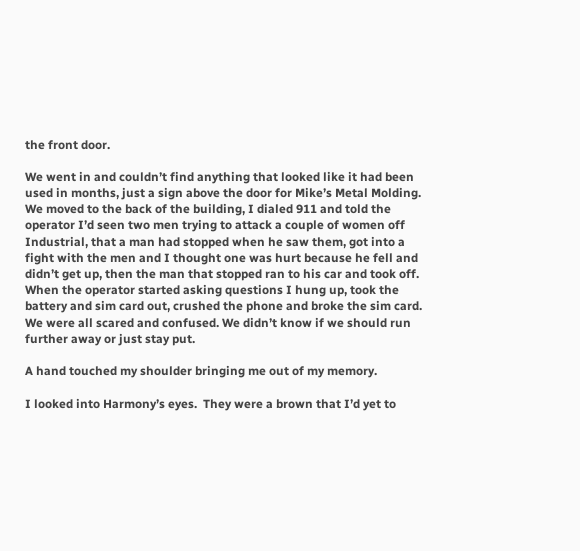the front door.

We went in and couldn’t find anything that looked like it had been used in months, just a sign above the door for Mike’s Metal Molding.   We moved to the back of the building, I dialed 911 and told the operator I’d seen two men trying to attack a couple of women off Industrial, that a man had stopped when he saw them, got into a fight with the men and I thought one was hurt because he fell and didn’t get up, then the man that stopped ran to his car and took off. When the operator started asking questions I hung up, took the battery and sim card out, crushed the phone and broke the sim card.  We were all scared and confused. We didn’t know if we should run further away or just stay put.

A hand touched my shoulder bringing me out of my memory.

I looked into Harmony’s eyes.  They were a brown that I’d yet to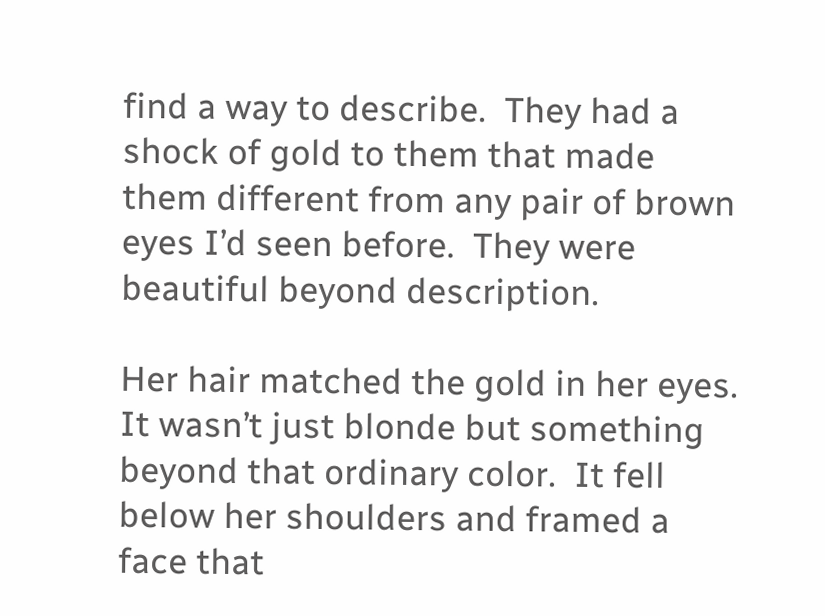find a way to describe.  They had a shock of gold to them that made them different from any pair of brown eyes I’d seen before.  They were beautiful beyond description.

Her hair matched the gold in her eyes.  It wasn’t just blonde but something beyond that ordinary color.  It fell below her shoulders and framed a face that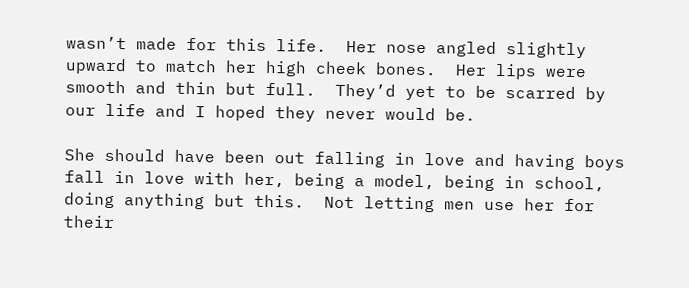wasn’t made for this life.  Her nose angled slightly upward to match her high cheek bones.  Her lips were smooth and thin but full.  They’d yet to be scarred by our life and I hoped they never would be.

She should have been out falling in love and having boys fall in love with her, being a model, being in school, doing anything but this.  Not letting men use her for their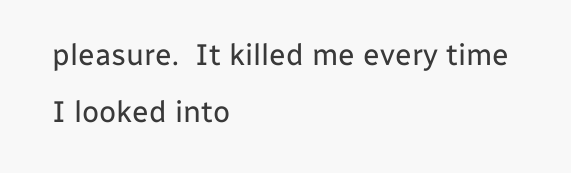pleasure.  It killed me every time I looked into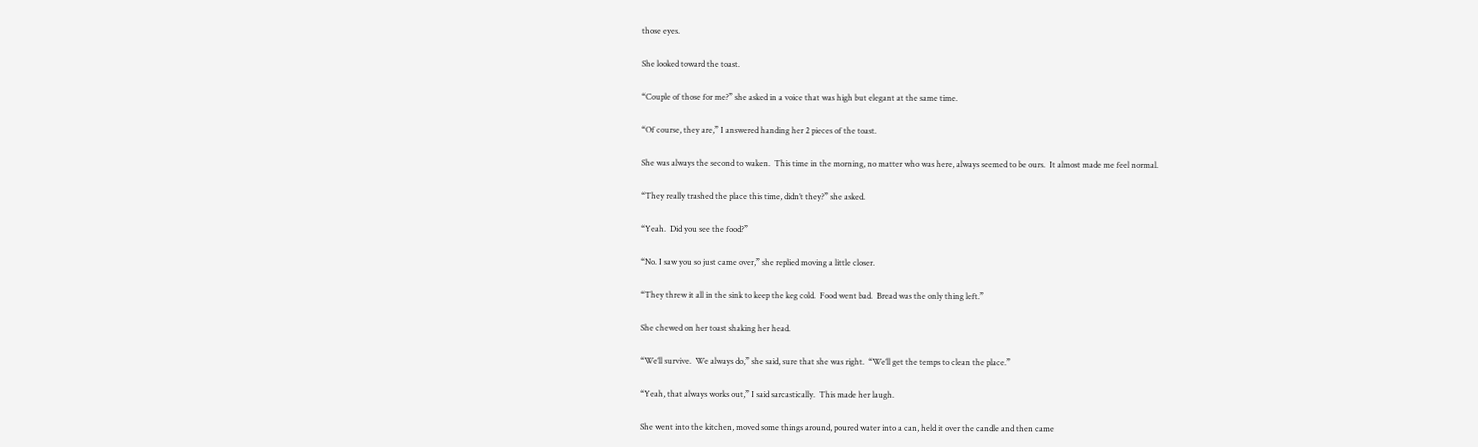those eyes.

She looked toward the toast.

“Couple of those for me?” she asked in a voice that was high but elegant at the same time.

“Of course, they are,” I answered handing her 2 pieces of the toast.

She was always the second to waken.  This time in the morning, no matter who was here, always seemed to be ours.  It almost made me feel normal.

“They really trashed the place this time, didn’t they?” she asked.

“Yeah.  Did you see the food?”

“No. I saw you so just came over,” she replied moving a little closer.

“They threw it all in the sink to keep the keg cold.  Food went bad.  Bread was the only thing left.”

She chewed on her toast shaking her head.

“We’ll survive.  We always do,” she said, sure that she was right.  “We’ll get the temps to clean the place.”

“Yeah, that always works out,” I said sarcastically.  This made her laugh.

She went into the kitchen, moved some things around, poured water into a can, held it over the candle and then came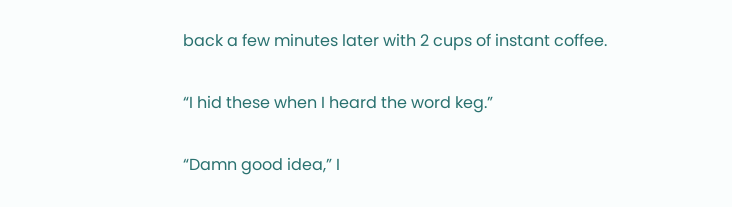back a few minutes later with 2 cups of instant coffee.

“I hid these when I heard the word keg.”

“Damn good idea,” I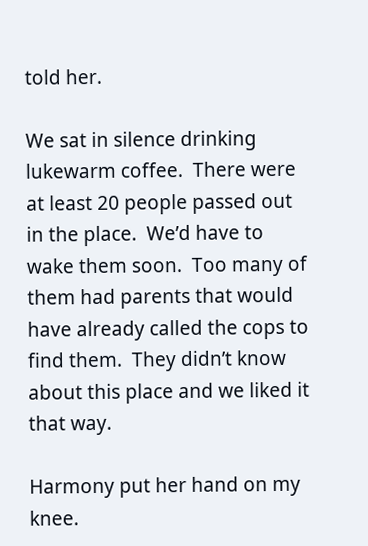told her.

We sat in silence drinking lukewarm coffee.  There were at least 20 people passed out in the place.  We’d have to wake them soon.  Too many of them had parents that would have already called the cops to find them.  They didn’t know about this place and we liked it that way.

Harmony put her hand on my knee.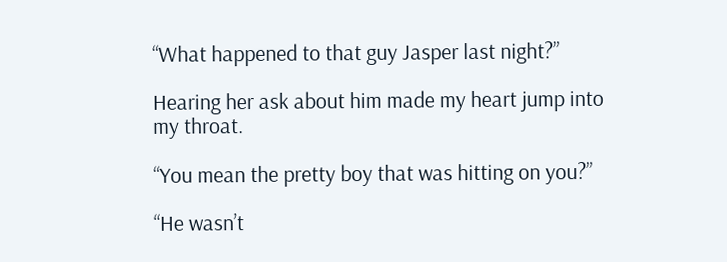“What happened to that guy Jasper last night?”

Hearing her ask about him made my heart jump into my throat.

“You mean the pretty boy that was hitting on you?”

“He wasn’t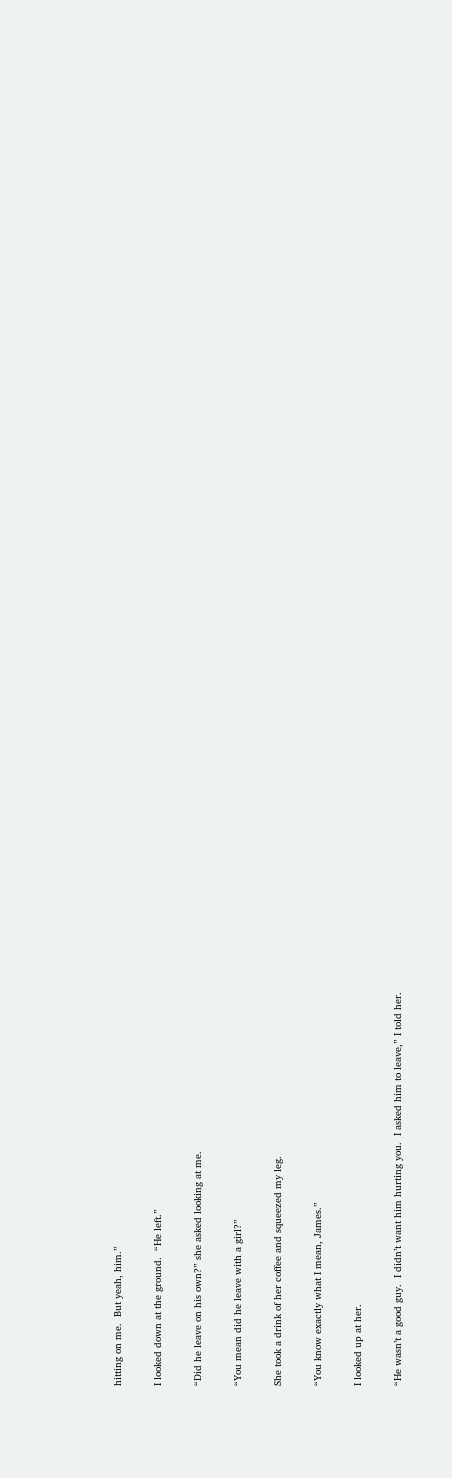hitting on me.  But yeah, him.”

I looked down at the ground.  “He left.”

“Did he leave on his own?” she asked looking at me.

“You mean did he leave with a girl?”

She took a drink of her coffee and squeezed my leg.

“You know exactly what I mean, James.”

I looked up at her.

“He wasn’t a good guy.  I didn’t want him hurting you.  I asked him to leave,” I told her.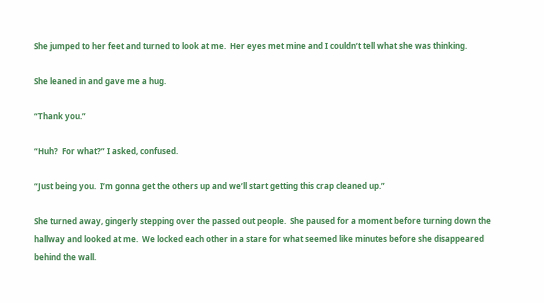She jumped to her feet and turned to look at me.  Her eyes met mine and I couldn’t tell what she was thinking.

She leaned in and gave me a hug.

“Thank you.”

“Huh?  For what?” I asked, confused.

“Just being you.  I’m gonna get the others up and we’ll start getting this crap cleaned up.”

She turned away, gingerly stepping over the passed out people.  She paused for a moment before turning down the hallway and looked at me.  We locked each other in a stare for what seemed like minutes before she disappeared behind the wall.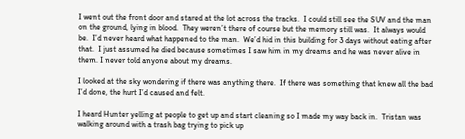I went out the front door and stared at the lot across the tracks.  I could still see the SUV and the man on the ground, lying in blood.  They weren’t there of course but the memory still was.  It always would be.  I’d never heard what happened to the man.  We’d hid in this building for 3 days without eating after that.  I just assumed he died because sometimes I saw him in my dreams and he was never alive in them. I never told anyone about my dreams.

I looked at the sky wondering if there was anything there.  If there was something that knew all the bad I’d done, the hurt I’d caused and felt.

I heard Hunter yelling at people to get up and start cleaning so I made my way back in.  Tristan was walking around with a trash bag trying to pick up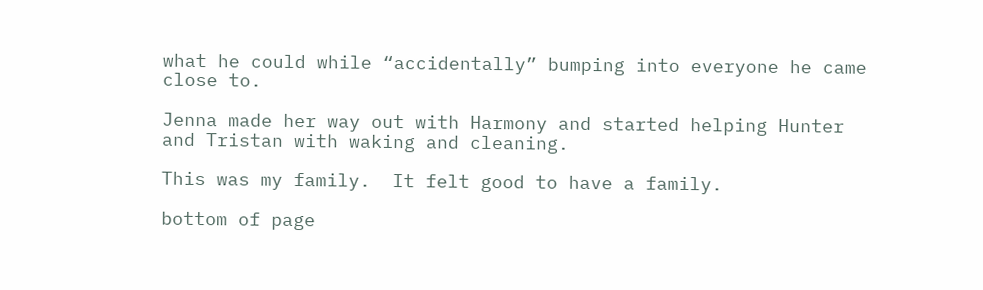what he could while “accidentally” bumping into everyone he came close to.

Jenna made her way out with Harmony and started helping Hunter and Tristan with waking and cleaning.

This was my family.  It felt good to have a family.

bottom of page